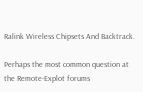Ralink Wireless Chipsets And Backtrack.

Perhaps the most common question at the Remote-Explot forums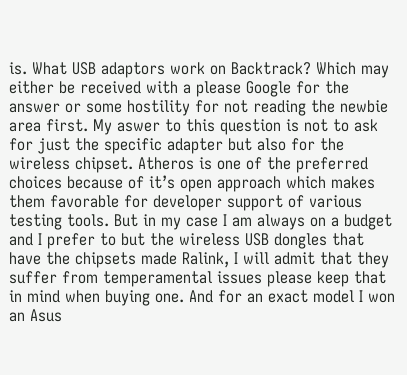is. What USB adaptors work on Backtrack? Which may either be received with a please Google for the answer or some hostility for not reading the newbie area first. My aswer to this question is not to ask for just the specific adapter but also for the wireless chipset. Atheros is one of the preferred choices because of it’s open approach which makes them favorable for developer support of various testing tools. But in my case I am always on a budget and I prefer to but the wireless USB dongles that have the chipsets made Ralink, I will admit that they suffer from temperamental issues please keep that in mind when buying one. And for an exact model I won an Asus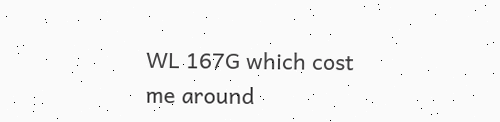WL 167G which cost me around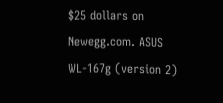$25 dollars on Newegg.com. ASUS WL-167g (version 2)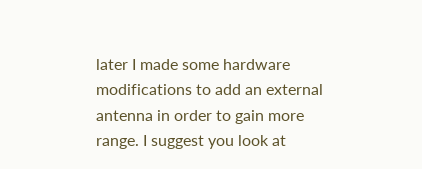later I made some hardware modifications to add an external antenna in order to gain more range. I suggest you look at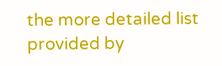the more detailed list provided by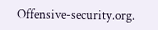Offensive-security.org.